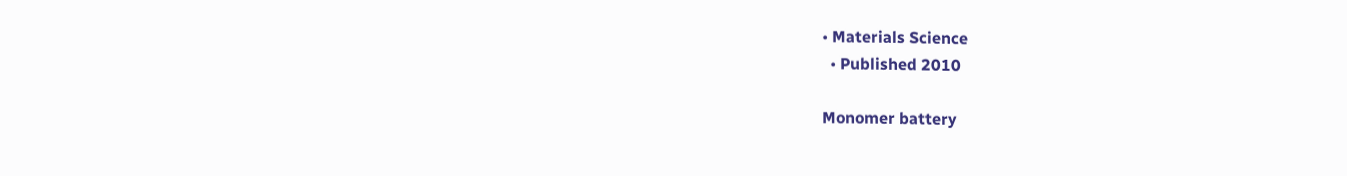• Materials Science
  • Published 2010

Monomer battery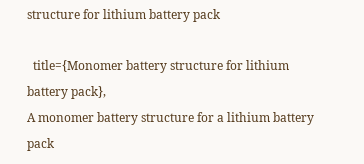structure for lithium battery pack

  title={Monomer battery structure for lithium battery pack},
A monomer battery structure for a lithium battery pack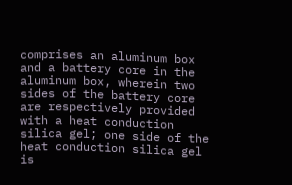comprises an aluminum box and a battery core in the aluminum box, wherein two sides of the battery core are respectively provided with a heat conduction silica gel; one side of the heat conduction silica gel is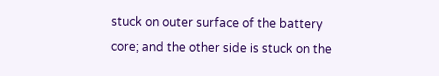stuck on outer surface of the battery core; and the other side is stuck on the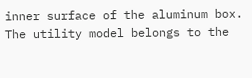inner surface of the aluminum box. The utility model belongs to the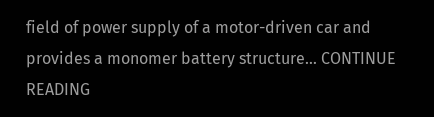field of power supply of a motor-driven car and provides a monomer battery structure… CONTINUE READING